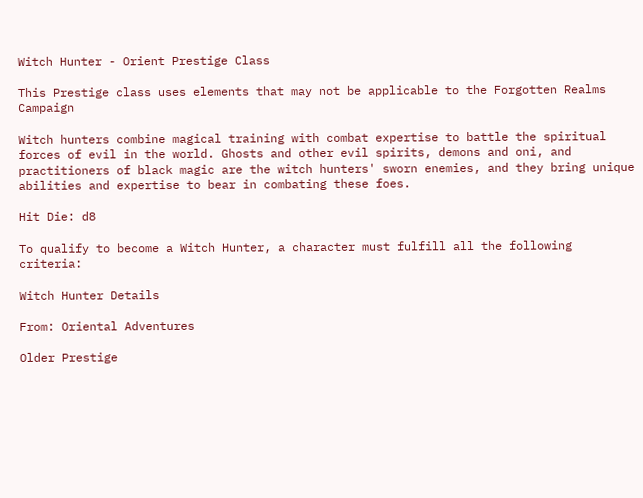Witch Hunter - Orient Prestige Class

This Prestige class uses elements that may not be applicable to the Forgotten Realms Campaign

Witch hunters combine magical training with combat expertise to battle the spiritual forces of evil in the world. Ghosts and other evil spirits, demons and oni, and practitioners of black magic are the witch hunters' sworn enemies, and they bring unique abilities and expertise to bear in combating these foes.

Hit Die: d8

To qualify to become a Witch Hunter, a character must fulfill all the following criteria:

Witch Hunter Details

From: Oriental Adventures

Older Prestige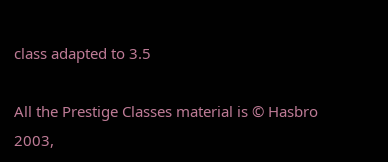class adapted to 3.5

All the Prestige Classes material is © Hasbro 2003,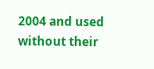2004 and used without their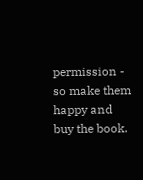permission - so make them happy and buy the book.